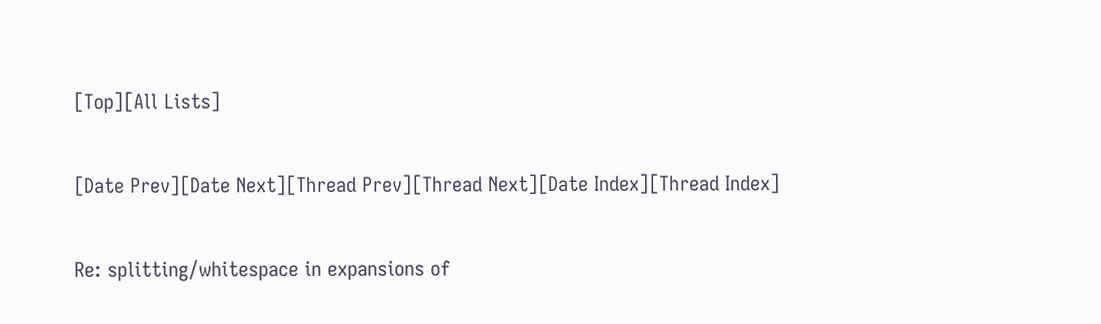[Top][All Lists]

[Date Prev][Date Next][Thread Prev][Thread Next][Date Index][Thread Index]

Re: splitting/whitespace in expansions of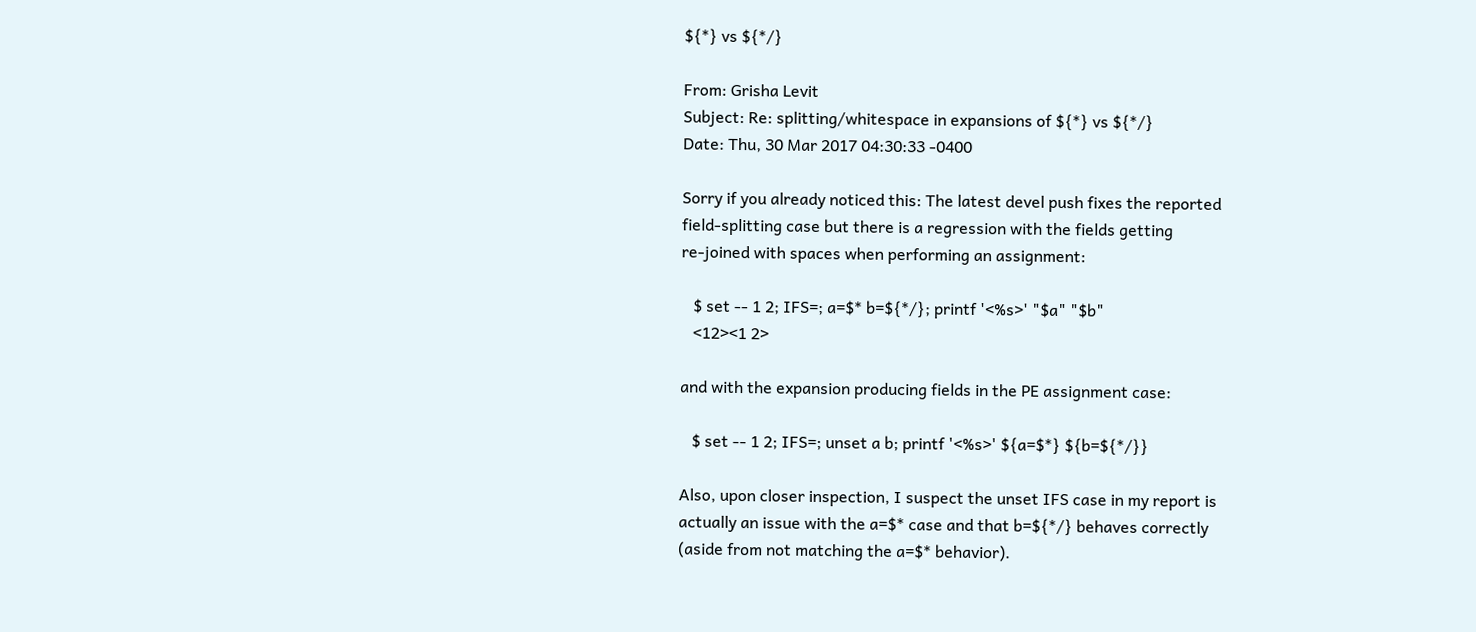${*} vs ${*/}

From: Grisha Levit
Subject: Re: splitting/whitespace in expansions of ${*} vs ${*/}
Date: Thu, 30 Mar 2017 04:30:33 -0400

Sorry if you already noticed this: The latest devel push fixes the reported
field-splitting case but there is a regression with the fields getting
re-joined with spaces when performing an assignment:

   $ set -- 1 2; IFS=; a=$* b=${*/}; printf '<%s>' "$a" "$b"
   <12><1 2>

and with the expansion producing fields in the PE assignment case:

   $ set -- 1 2; IFS=; unset a b; printf '<%s>' ${a=$*} ${b=${*/}}

Also, upon closer inspection, I suspect the unset IFS case in my report is
actually an issue with the a=$* case and that b=${*/} behaves correctly
(aside from not matching the a=$* behavior).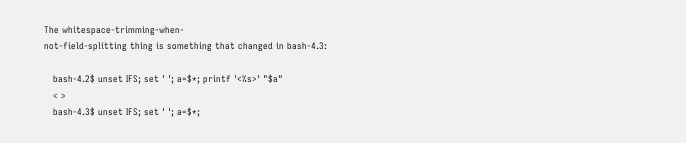The whitespace-trimming-when-
not-field-splitting thing is something that changed in bash-4.3:

   bash-4.2$ unset IFS; set ' '; a=$*; printf '<%s>' "$a"
   < >
   bash-4.3$ unset IFS; set ' '; a=$*;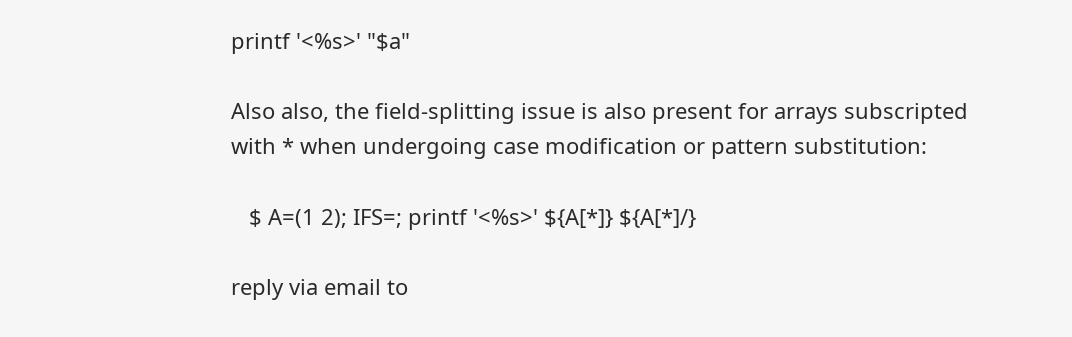printf '<%s>' "$a"

Also also, the field-splitting issue is also present for arrays subscripted
with * when undergoing case modification or pattern substitution:

   $ A=(1 2); IFS=; printf '<%s>' ${A[*]} ${A[*]/}

reply via email to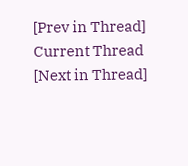[Prev in Thread] Current Thread [Next in Thread]